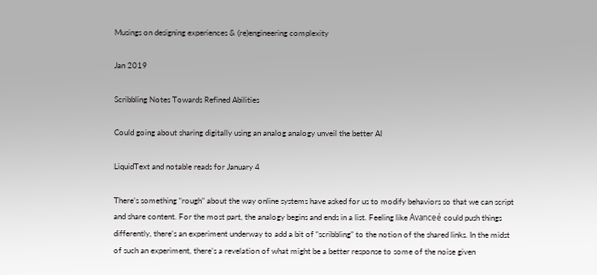Musings on designing experiences & (re)engineering complexity

Jan 2019

Scribbling Notes Towards Refined Abilities

Could going about sharing digitally using an analog analogy unveil the better AI

LiquidText and notable reads for January 4

There’s something “rough” about the way online systems have asked for us to modify behaviors so that we can script and share content. For the most part, the analogy begins and ends in a list. Feeling like Avanceé could push things differently, there’s an experiment underway to add a bit of “scribbling” to the notion of the shared links. In the midst of such an experiment, there’s a revelation of what might be a better response to some of the noise given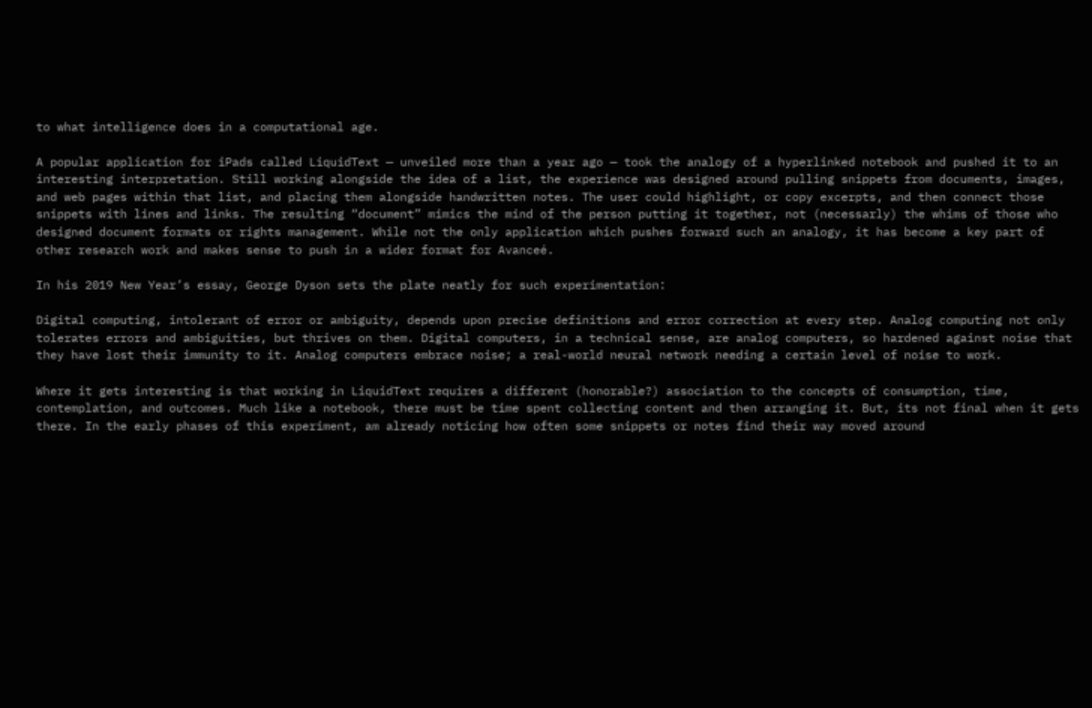to what intelligence does in a computational age.

A popular application for iPads called LiquidText — unveiled more than a year ago — took the analogy of a hyperlinked notebook and pushed it to an interesting interpretation. Still working alongside the idea of a list, the experience was designed around pulling snippets from documents, images, and web pages within that list, and placing them alongside handwritten notes. The user could highlight, or copy excerpts, and then connect those snippets with lines and links. The resulting “document” mimics the mind of the person putting it together, not (necessarly) the whims of those who designed document formats or rights management. While not the only application which pushes forward such an analogy, it has become a key part of other research work and makes sense to push in a wider format for Avanceé.

In his 2019 New Year’s essay, George Dyson sets the plate neatly for such experimentation:

Digital computing, intolerant of error or ambiguity, depends upon precise definitions and error correction at every step. Analog computing not only tolerates errors and ambiguities, but thrives on them. Digital computers, in a technical sense, are analog computers, so hardened against noise that they have lost their immunity to it. Analog computers embrace noise; a real-world neural network needing a certain level of noise to work.

Where it gets interesting is that working in LiquidText requires a different (honorable?) association to the concepts of consumption, time, contemplation, and outcomes. Much like a notebook, there must be time spent collecting content and then arranging it. But, its not final when it gets there. In the early phases of this experiment, am already noticing how often some snippets or notes find their way moved around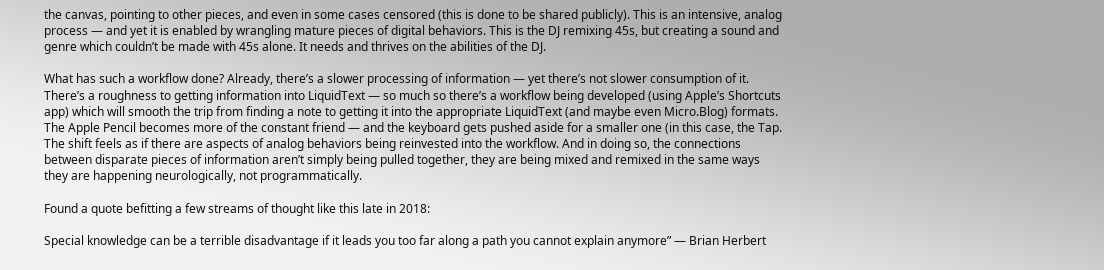the canvas, pointing to other pieces, and even in some cases censored (this is done to be shared publicly). This is an intensive, analog process — and yet it is enabled by wrangling mature pieces of digital behaviors. This is the DJ remixing 45s, but creating a sound and genre which couldn’t be made with 45s alone. It needs and thrives on the abilities of the DJ.

What has such a workflow done? Already, there’s a slower processing of information — yet there’s not slower consumption of it. There’s a roughness to getting information into LiquidText — so much so there’s a workflow being developed (using Apple’s Shortcuts app) which will smooth the trip from finding a note to getting it into the appropriate LiquidText (and maybe even Micro.Blog) formats. The Apple Pencil becomes more of the constant friend — and the keyboard gets pushed aside for a smaller one (in this case, the Tap. The shift feels as if there are aspects of analog behaviors being reinvested into the workflow. And in doing so, the connections between disparate pieces of information aren’t simply being pulled together, they are being mixed and remixed in the same ways they are happening neurologically, not programmatically.

Found a quote befitting a few streams of thought like this late in 2018:

Special knowledge can be a terrible disadvantage if it leads you too far along a path you cannot explain anymore” — Brian Herbert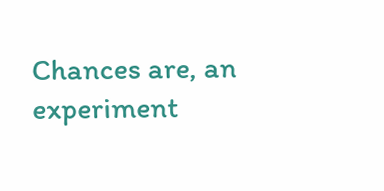Chances are, an experiment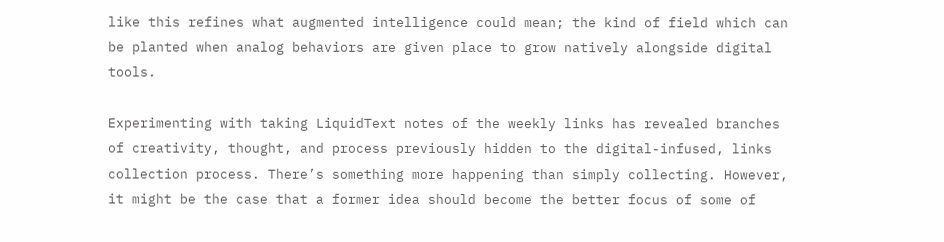like this refines what augmented intelligence could mean; the kind of field which can be planted when analog behaviors are given place to grow natively alongside digital tools.

Experimenting with taking LiquidText notes of the weekly links has revealed branches of creativity, thought, and process previously hidden to the digital-infused, links collection process. There’s something more happening than simply collecting. However, it might be the case that a former idea should become the better focus of some of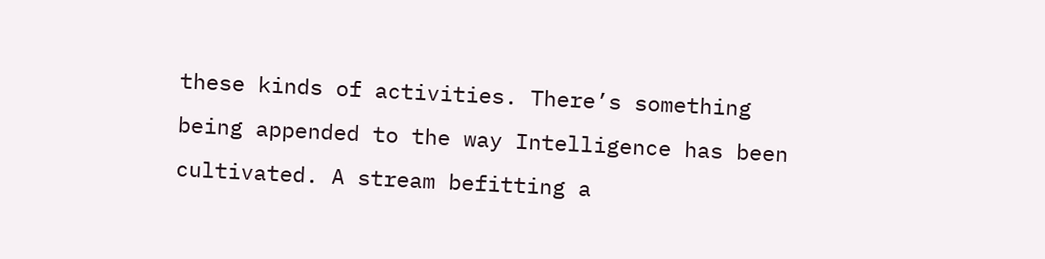these kinds of activities. There’s something being appended to the way Intelligence has been cultivated. A stream befitting a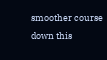smoother course down this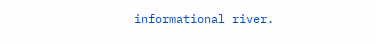informational river.